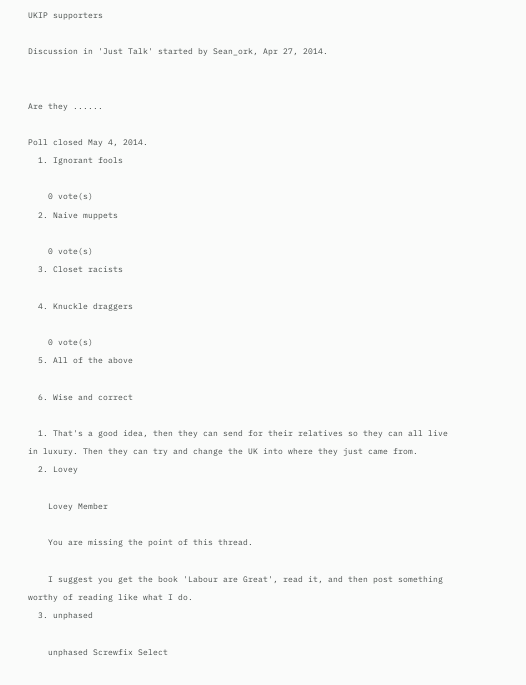UKIP supporters

Discussion in 'Just Talk' started by Sean_ork, Apr 27, 2014.


Are they ......

Poll closed May 4, 2014.
  1. Ignorant fools

    0 vote(s)
  2. Naive muppets

    0 vote(s)
  3. Closet racists

  4. Knuckle draggers

    0 vote(s)
  5. All of the above

  6. Wise and correct

  1. That's a good idea, then they can send for their relatives so they can all live in luxury. Then they can try and change the UK into where they just came from.
  2. Lovey

    Lovey Member

    You are missing the point of this thread.

    I suggest you get the book 'Labour are Great', read it, and then post something worthy of reading like what I do.
  3. unphased

    unphased Screwfix Select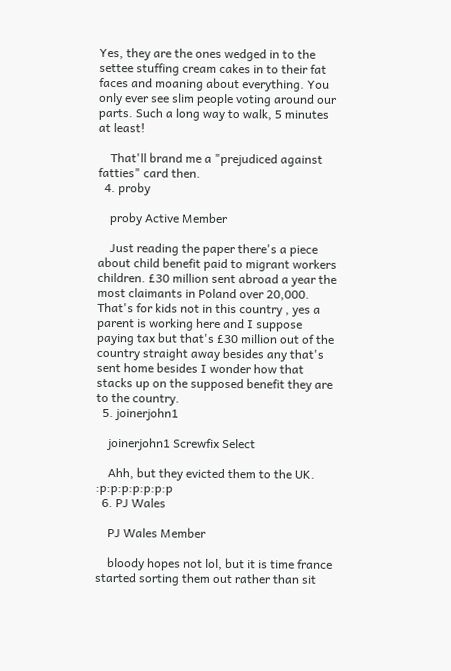Yes, they are the ones wedged in to the settee stuffing cream cakes in to their fat faces and moaning about everything. You only ever see slim people voting around our parts. Such a long way to walk, 5 minutes at least!

    That'll brand me a "prejudiced against fatties" card then.
  4. proby

    proby Active Member

    Just reading the paper there's a piece about child benefit paid to migrant workers children. £30 million sent abroad a year the most claimants in Poland over 20,000. That's for kids not in this country , yes a parent is working here and I suppose paying tax but that's £30 million out of the country straight away besides any that's sent home besides I wonder how that stacks up on the supposed benefit they are to the country.
  5. joinerjohn1

    joinerjohn1 Screwfix Select

    Ahh, but they evicted them to the UK. :p:p:p:p:p:p:p
  6. PJ Wales

    PJ Wales Member

    bloody hopes not lol, but it is time france started sorting them out rather than sit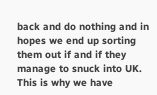back and do nothing and in hopes we end up sorting them out if and if they manage to snuck into UK. This is why we have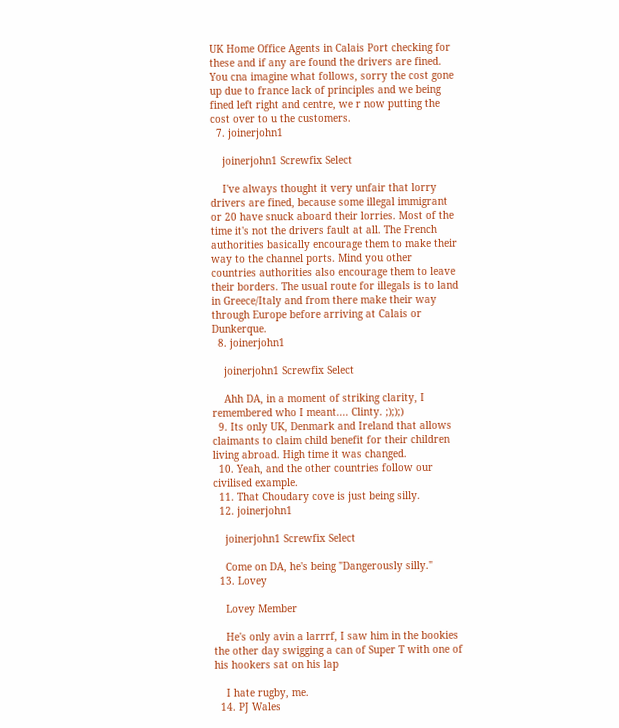UK Home Office Agents in Calais Port checking for these and if any are found the drivers are fined. You cna imagine what follows, sorry the cost gone up due to france lack of principles and we being fined left right and centre, we r now putting the cost over to u the customers.
  7. joinerjohn1

    joinerjohn1 Screwfix Select

    I've always thought it very unfair that lorry drivers are fined, because some illegal immigrant or 20 have snuck aboard their lorries. Most of the time it's not the drivers fault at all. The French authorities basically encourage them to make their way to the channel ports. Mind you other countries authorities also encourage them to leave their borders. The usual route for illegals is to land in Greece/Italy and from there make their way through Europe before arriving at Calais or Dunkerque.
  8. joinerjohn1

    joinerjohn1 Screwfix Select

    Ahh DA, in a moment of striking clarity, I remembered who I meant.... Clinty. ;););)
  9. Its only UK, Denmark and Ireland that allows claimants to claim child benefit for their children living abroad. High time it was changed.
  10. Yeah, and the other countries follow our civilised example.
  11. That Choudary cove is just being silly.
  12. joinerjohn1

    joinerjohn1 Screwfix Select

    Come on DA, he's being "Dangerously silly."
  13. Lovey

    Lovey Member

    He's only avin a larrrf, I saw him in the bookies the other day swigging a can of Super T with one of his hookers sat on his lap

    I hate rugby, me.
  14. PJ Wales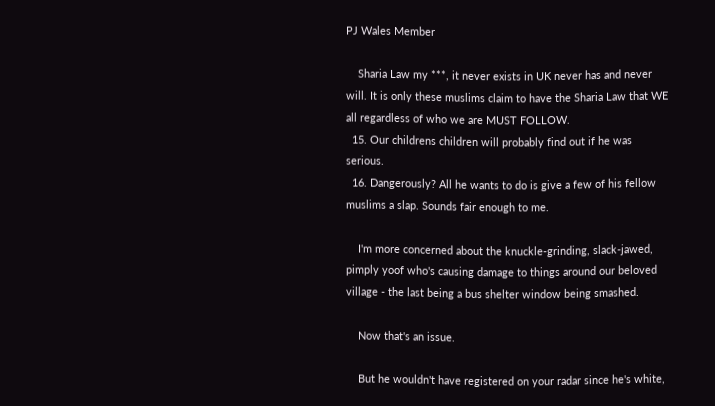PJ Wales Member

    Sharia Law my ***, it never exists in UK never has and never will. It is only these muslims claim to have the Sharia Law that WE all regardless of who we are MUST FOLLOW.
  15. Our childrens children will probably find out if he was serious.
  16. Dangerously? All he wants to do is give a few of his fellow muslims a slap. Sounds fair enough to me.

    I'm more concerned about the knuckle-grinding, slack-jawed, pimply yoof who's causing damage to things around our beloved village - the last being a bus shelter window being smashed.

    Now that's an issue.

    But he wouldn't have registered on your radar since he's white,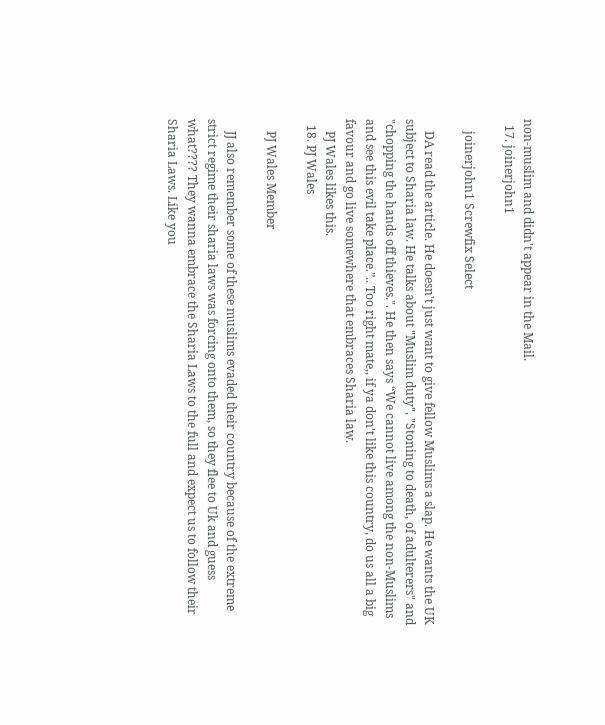non-muslim and didn't appear in the Mail.
  17. joinerjohn1

    joinerjohn1 Screwfix Select

    DA read the article. He doesn't just want to give fellow Muslims a slap. He wants the UK subject to Sharia law. He talks about "Muslim duty", "Stoning to death, of adulterers" and "chopping the hands off thieves.". He then says “We cannot live among the non-Muslims and see this evil take place.”.. Too right mate,, if ya don't like this country, do us all a big favour and go live somewhere that embraces Sharia law.
    PJ Wales likes this.
  18. PJ Wales

    PJ Wales Member

    JJ also remember some of these muslims evaded their country because of the extreme strict regime their sharia laws was forcing onto them, so they flee to Uk and guess what???? They wanna embrace the Sharia Laws to the full and expect us to follow their Sharia Laws. Like you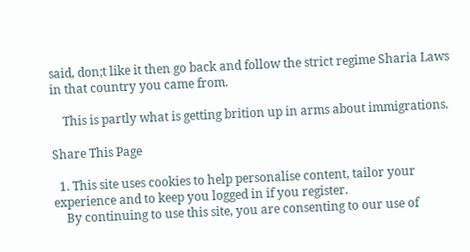said, don;t like it then go back and follow the strict regime Sharia Laws in that country you came from.

    This is partly what is getting brition up in arms about immigrations.

Share This Page

  1. This site uses cookies to help personalise content, tailor your experience and to keep you logged in if you register.
    By continuing to use this site, you are consenting to our use of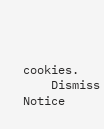cookies.
    Dismiss Notice